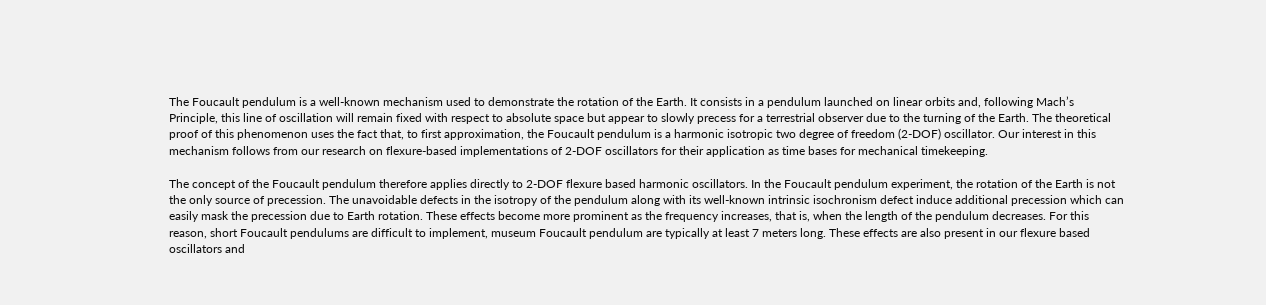The Foucault pendulum is a well-known mechanism used to demonstrate the rotation of the Earth. It consists in a pendulum launched on linear orbits and, following Mach’s Principle, this line of oscillation will remain fixed with respect to absolute space but appear to slowly precess for a terrestrial observer due to the turning of the Earth. The theoretical proof of this phenomenon uses the fact that, to first approximation, the Foucault pendulum is a harmonic isotropic two degree of freedom (2-DOF) oscillator. Our interest in this mechanism follows from our research on flexure-based implementations of 2-DOF oscillators for their application as time bases for mechanical timekeeping.

The concept of the Foucault pendulum therefore applies directly to 2-DOF flexure based harmonic oscillators. In the Foucault pendulum experiment, the rotation of the Earth is not the only source of precession. The unavoidable defects in the isotropy of the pendulum along with its well-known intrinsic isochronism defect induce additional precession which can easily mask the precession due to Earth rotation. These effects become more prominent as the frequency increases, that is, when the length of the pendulum decreases. For this reason, short Foucault pendulums are difficult to implement, museum Foucault pendulum are typically at least 7 meters long. These effects are also present in our flexure based oscillators and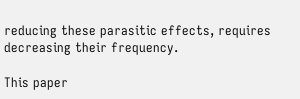reducing these parasitic effects, requires decreasing their frequency.

This paper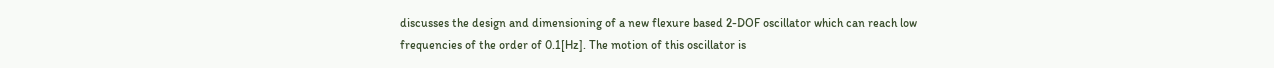discusses the design and dimensioning of a new flexure based 2-DOF oscillator which can reach low frequencies of the order of 0.1[Hz]. The motion of this oscillator is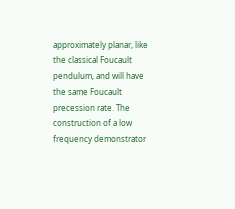approximately planar, like the classical Foucault pendulum, and will have the same Foucault precession rate. The construction of a low frequency demonstrator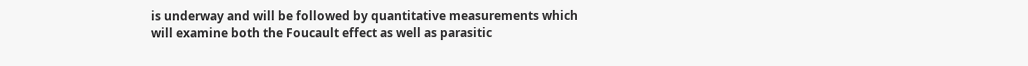is underway and will be followed by quantitative measurements which will examine both the Foucault effect as well as parasitic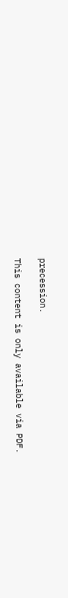precession.

This content is only available via PDF.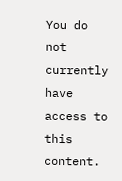You do not currently have access to this content.